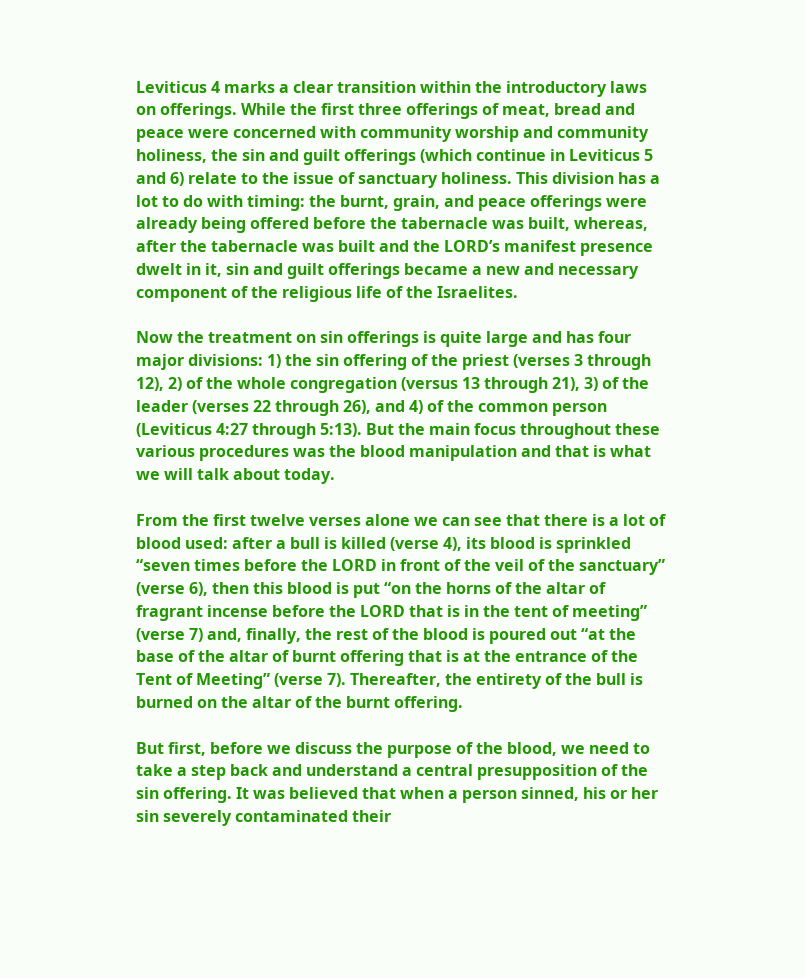Leviticus 4 marks a clear transition within the introductory laws on offerings. While the first three offerings of meat, bread and peace were concerned with community worship and community holiness, the sin and guilt offerings (which continue in Leviticus 5 and 6) relate to the issue of sanctuary holiness. This division has a lot to do with timing: the burnt, grain, and peace offerings were already being offered before the tabernacle was built, whereas, after the tabernacle was built and the LORD’s manifest presence dwelt in it, sin and guilt offerings became a new and necessary component of the religious life of the Israelites.

Now the treatment on sin offerings is quite large and has four major divisions: 1) the sin offering of the priest (verses 3 through 12), 2) of the whole congregation (versus 13 through 21), 3) of the leader (verses 22 through 26), and 4) of the common person (Leviticus 4:27 through 5:13). But the main focus throughout these various procedures was the blood manipulation and that is what we will talk about today.

From the first twelve verses alone we can see that there is a lot of blood used: after a bull is killed (verse 4), its blood is sprinkled “seven times before the LORD in front of the veil of the sanctuary” (verse 6), then this blood is put “on the horns of the altar of fragrant incense before the LORD that is in the tent of meeting” (verse 7) and, finally, the rest of the blood is poured out “at the base of the altar of burnt offering that is at the entrance of the Tent of Meeting” (verse 7). Thereafter, the entirety of the bull is burned on the altar of the burnt offering.

But first, before we discuss the purpose of the blood, we need to take a step back and understand a central presupposition of the sin offering. It was believed that when a person sinned, his or her sin severely contaminated their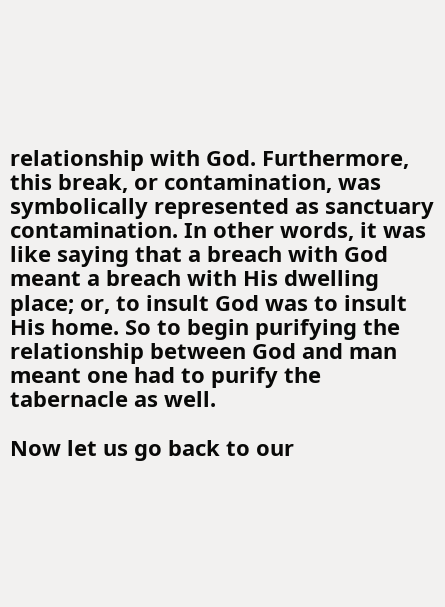relationship with God. Furthermore, this break, or contamination, was symbolically represented as sanctuary contamination. In other words, it was like saying that a breach with God meant a breach with His dwelling place; or, to insult God was to insult His home. So to begin purifying the relationship between God and man meant one had to purify the tabernacle as well.

Now let us go back to our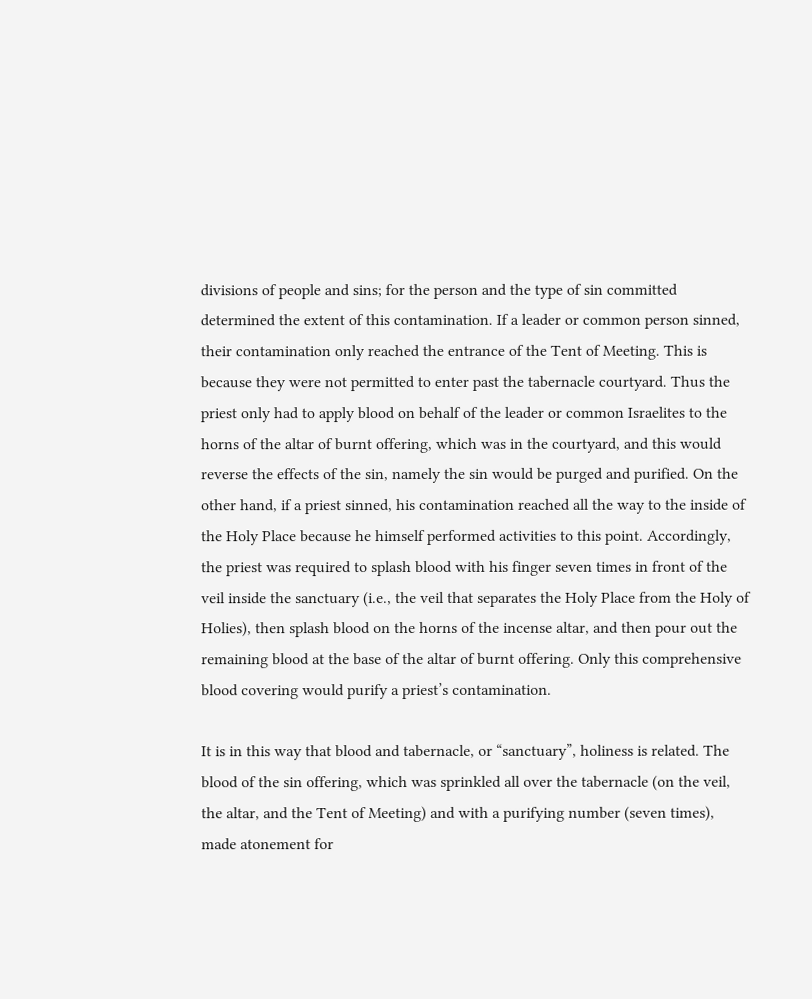divisions of people and sins; for the person and the type of sin committed determined the extent of this contamination. If a leader or common person sinned, their contamination only reached the entrance of the Tent of Meeting. This is because they were not permitted to enter past the tabernacle courtyard. Thus the priest only had to apply blood on behalf of the leader or common Israelites to the horns of the altar of burnt offering, which was in the courtyard, and this would reverse the effects of the sin, namely the sin would be purged and purified. On the other hand, if a priest sinned, his contamination reached all the way to the inside of the Holy Place because he himself performed activities to this point. Accordingly, the priest was required to splash blood with his finger seven times in front of the veil inside the sanctuary (i.e., the veil that separates the Holy Place from the Holy of Holies), then splash blood on the horns of the incense altar, and then pour out the remaining blood at the base of the altar of burnt offering. Only this comprehensive blood covering would purify a priest’s contamination.

It is in this way that blood and tabernacle, or “sanctuary”, holiness is related. The blood of the sin offering, which was sprinkled all over the tabernacle (on the veil, the altar, and the Tent of Meeting) and with a purifying number (seven times), made atonement for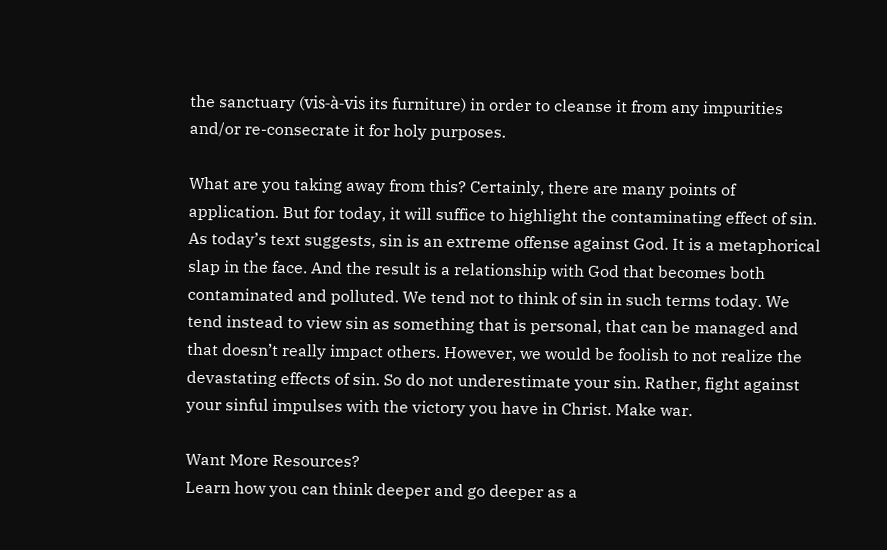the sanctuary (vis-à-vis its furniture) in order to cleanse it from any impurities and/or re-consecrate it for holy purposes.

What are you taking away from this? Certainly, there are many points of application. But for today, it will suffice to highlight the contaminating effect of sin. As today’s text suggests, sin is an extreme offense against God. It is a metaphorical slap in the face. And the result is a relationship with God that becomes both contaminated and polluted. We tend not to think of sin in such terms today. We tend instead to view sin as something that is personal, that can be managed and that doesn’t really impact others. However, we would be foolish to not realize the devastating effects of sin. So do not underestimate your sin. Rather, fight against your sinful impulses with the victory you have in Christ. Make war.

Want More Resources?
Learn how you can think deeper and go deeper as a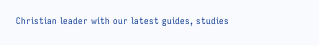Christian leader with our latest guides, studies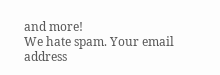and more!
We hate spam. Your email address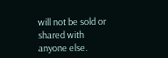will not be sold or shared with anyone else.